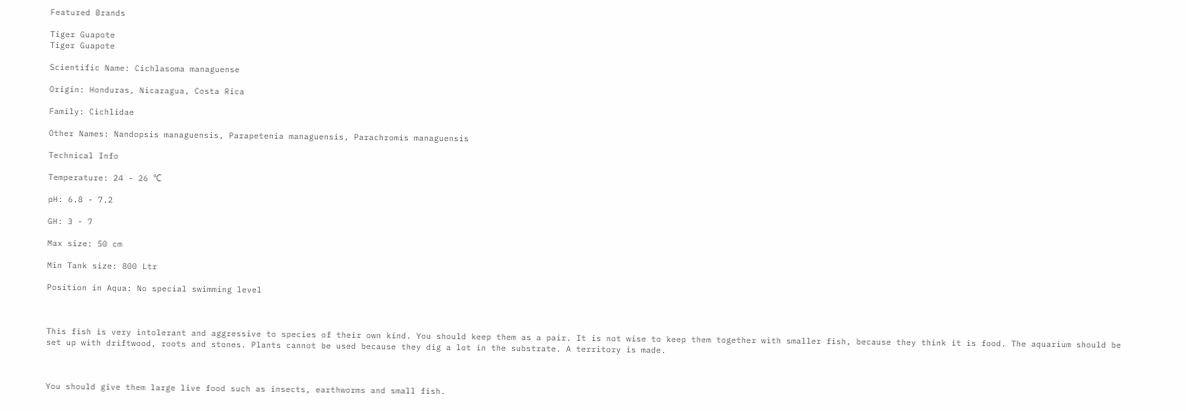Featured Brands

Tiger Guapote
Tiger Guapote

Scientific Name: Cichlasoma managuense

Origin: Honduras, Nicaragua, Costa Rica

Family: Cichlidae

Other Names: Nandopsis managuensis, Parapetenia managuensis, Parachromis managuensis

Technical Info

Temperature: 24 - 26 ℃

pH: 6.8 - 7.2

GH: 3 - 7

Max size: 50 cm

Min Tank size: 800 Ltr

Position in Aqua: No special swimming level



This fish is very intolerant and aggressive to species of their own kind. You should keep them as a pair. It is not wise to keep them together with smaller fish, because they think it is food. The aquarium should be set up with driftwood, roots and stones. Plants cannot be used because they dig a lot in the substrate. A territory is made.



You should give them large live food such as insects, earthworms and small fish.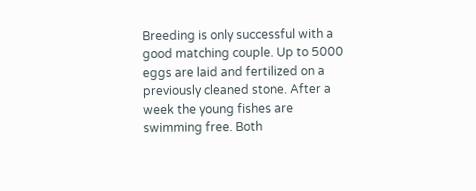Breeding is only successful with a good matching couple. Up to 5000 eggs are laid and fertilized on a previously cleaned stone. After a week the young fishes are swimming free. Both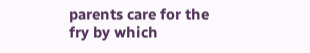parents care for the fry by which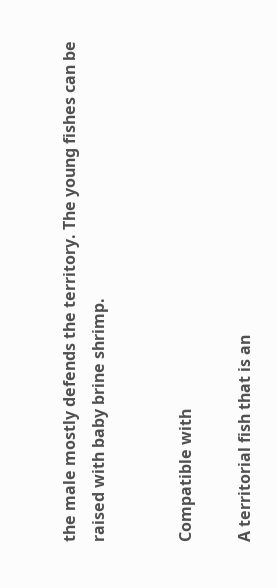the male mostly defends the territory. The young fishes can be raised with baby brine shrimp.


Compatible with

A territorial fish that is an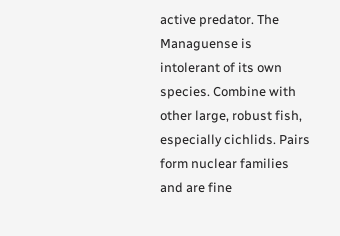active predator. The Managuense is intolerant of its own species. Combine with other large, robust fish, especially cichlids. Pairs form nuclear families and are fine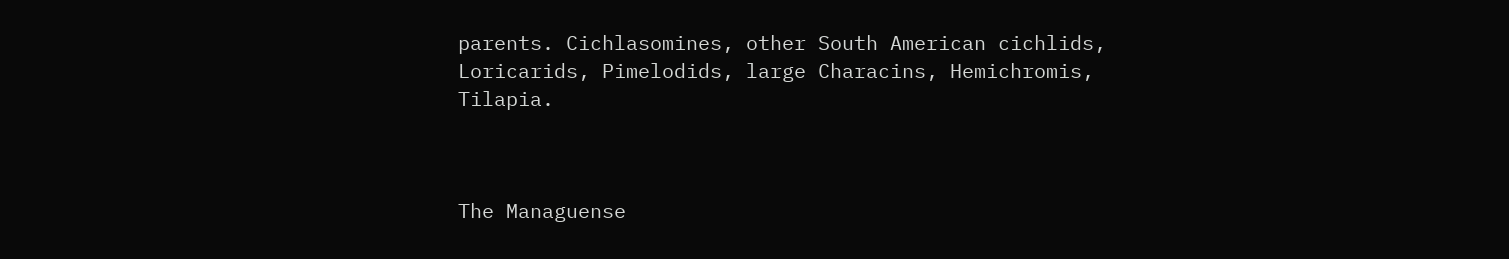parents. Cichlasomines, other South American cichlids, Loricarids, Pimelodids, large Characins, Hemichromis, Tilapia.



The Managuense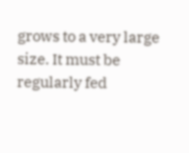grows to a very large size. It must be regularly fed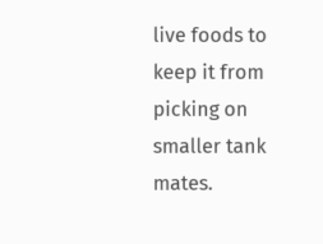live foods to keep it from picking on smaller tank mates.